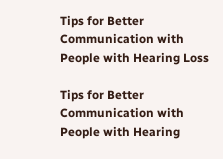Tips for Better Communication with People with Hearing Loss

Tips for Better Communication with People with Hearing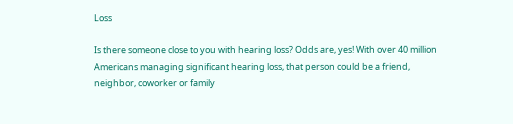Loss

Is there someone close to you with hearing loss? Odds are, yes! With over 40 million Americans managing significant hearing loss, that person could be a friend, neighbor, coworker or family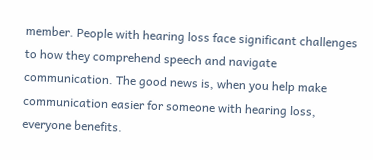member. People with hearing loss face significant challenges to how they comprehend speech and navigate communication. The good news is, when you help make communication easier for someone with hearing loss, everyone benefits.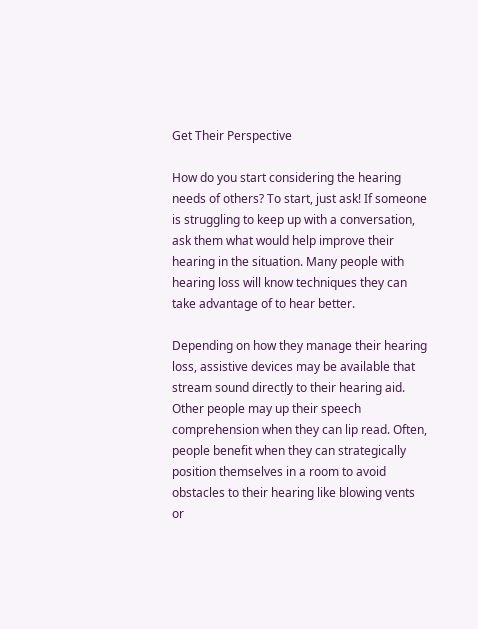Get Their Perspective

How do you start considering the hearing needs of others? To start, just ask! If someone is struggling to keep up with a conversation, ask them what would help improve their hearing in the situation. Many people with hearing loss will know techniques they can take advantage of to hear better.

Depending on how they manage their hearing loss, assistive devices may be available that stream sound directly to their hearing aid. Other people may up their speech comprehension when they can lip read. Often, people benefit when they can strategically position themselves in a room to avoid obstacles to their hearing like blowing vents or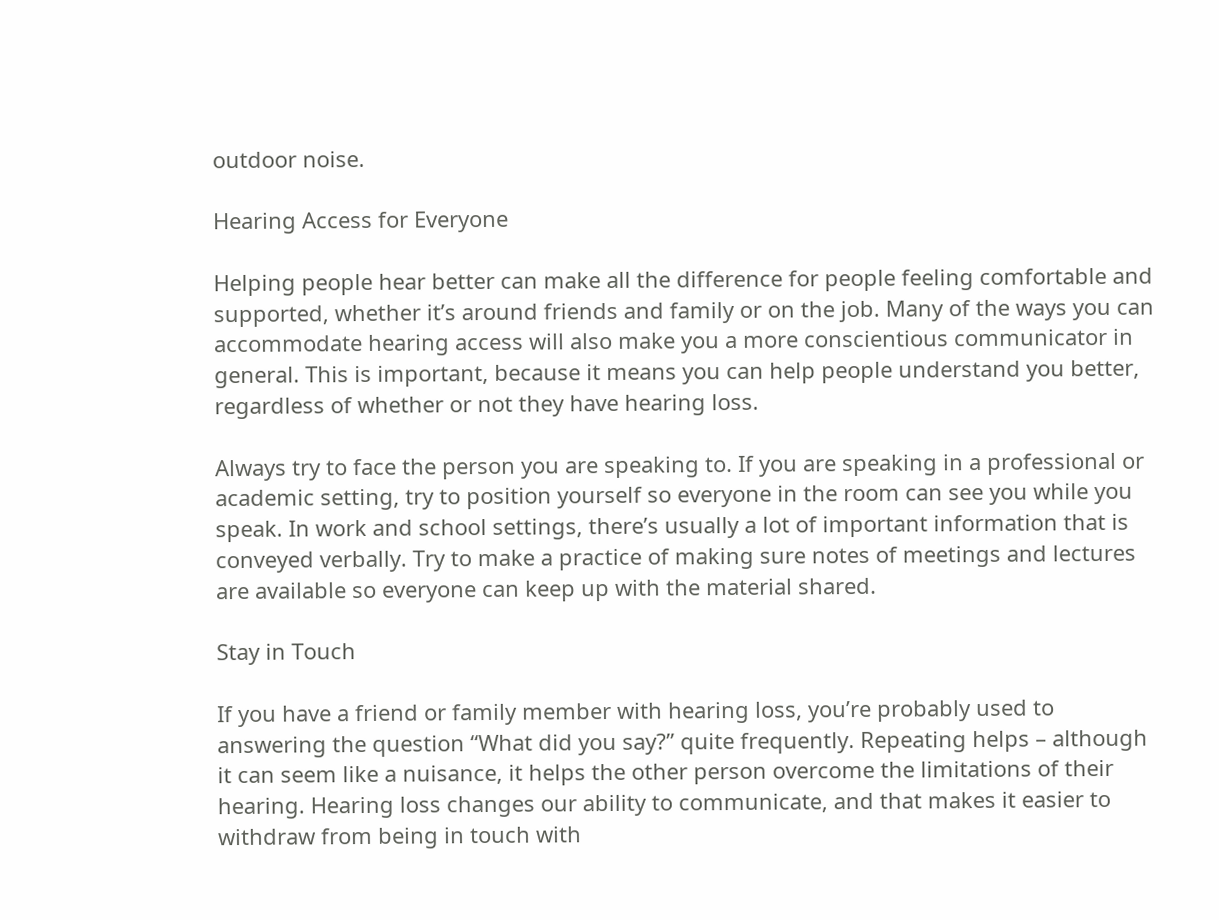outdoor noise.

Hearing Access for Everyone

Helping people hear better can make all the difference for people feeling comfortable and supported, whether it’s around friends and family or on the job. Many of the ways you can accommodate hearing access will also make you a more conscientious communicator in general. This is important, because it means you can help people understand you better, regardless of whether or not they have hearing loss.

Always try to face the person you are speaking to. If you are speaking in a professional or academic setting, try to position yourself so everyone in the room can see you while you speak. In work and school settings, there’s usually a lot of important information that is conveyed verbally. Try to make a practice of making sure notes of meetings and lectures are available so everyone can keep up with the material shared.

Stay in Touch

If you have a friend or family member with hearing loss, you’re probably used to answering the question “What did you say?” quite frequently. Repeating helps – although it can seem like a nuisance, it helps the other person overcome the limitations of their hearing. Hearing loss changes our ability to communicate, and that makes it easier to withdraw from being in touch with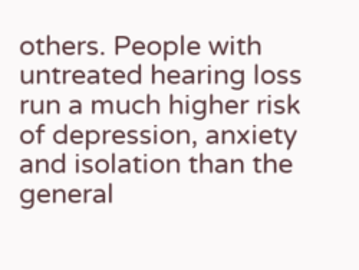others. People with untreated hearing loss run a much higher risk of depression, anxiety and isolation than the general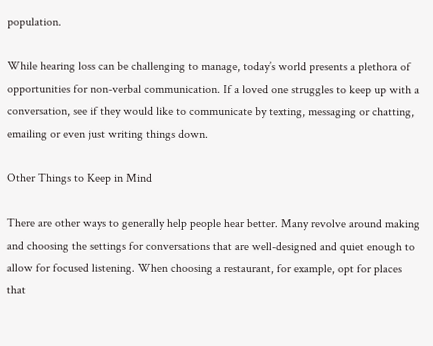population.

While hearing loss can be challenging to manage, today’s world presents a plethora of opportunities for non-verbal communication. If a loved one struggles to keep up with a conversation, see if they would like to communicate by texting, messaging or chatting, emailing or even just writing things down.

Other Things to Keep in Mind

There are other ways to generally help people hear better. Many revolve around making and choosing the settings for conversations that are well-designed and quiet enough to allow for focused listening. When choosing a restaurant, for example, opt for places that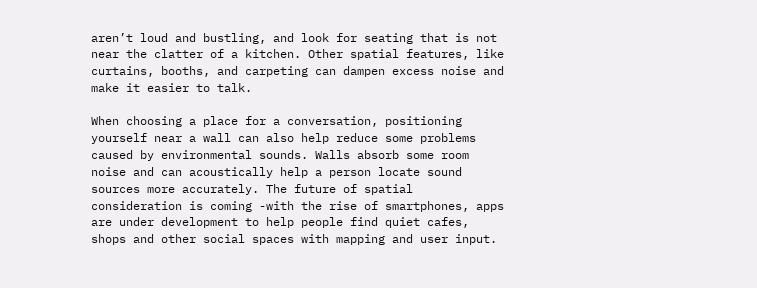aren’t loud and bustling, and look for seating that is not near the clatter of a kitchen. Other spatial features, like curtains, booths, and carpeting can dampen excess noise and make it easier to talk.

When choosing a place for a conversation, positioning yourself near a wall can also help reduce some problems caused by environmental sounds. Walls absorb some room noise and can acoustically help a person locate sound sources more accurately. The future of spatial consideration is coming -with the rise of smartphones, apps are under development to help people find quiet cafes, shops and other social spaces with mapping and user input.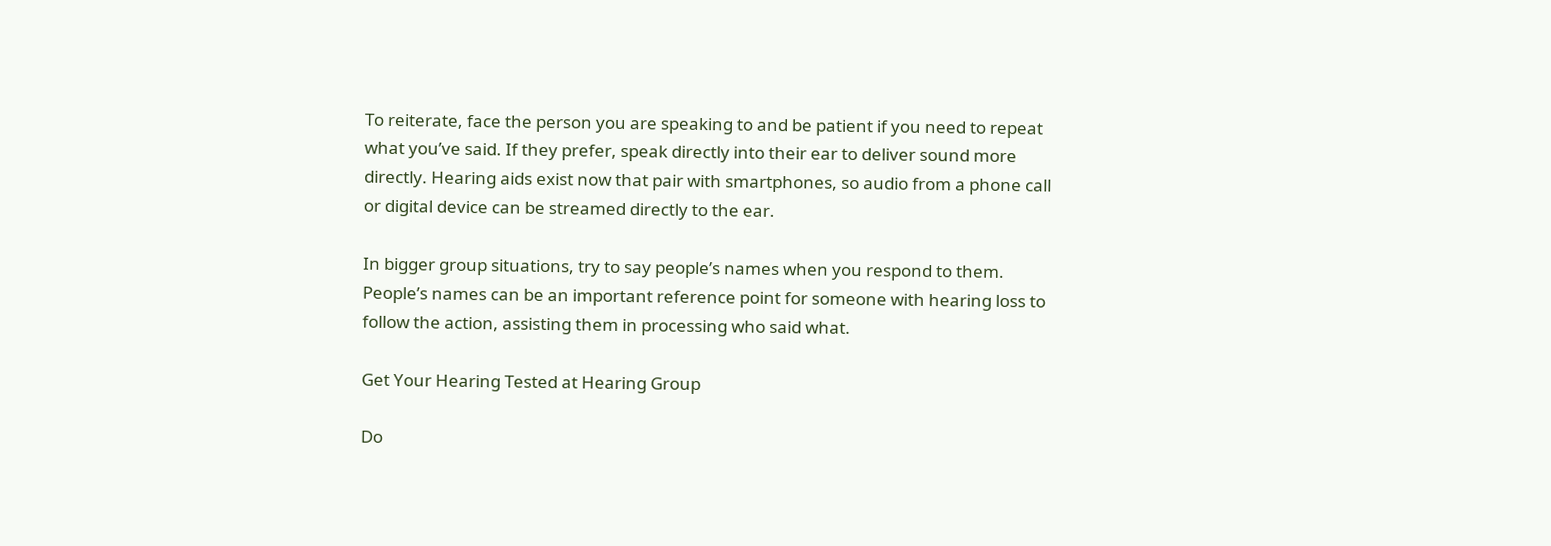To reiterate, face the person you are speaking to and be patient if you need to repeat what you’ve said. If they prefer, speak directly into their ear to deliver sound more directly. Hearing aids exist now that pair with smartphones, so audio from a phone call or digital device can be streamed directly to the ear.

In bigger group situations, try to say people’s names when you respond to them. People’s names can be an important reference point for someone with hearing loss to follow the action, assisting them in processing who said what.

Get Your Hearing Tested at Hearing Group

Do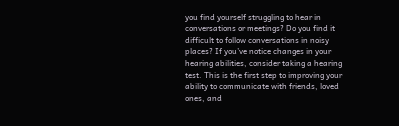you find yourself struggling to hear in conversations or meetings? Do you find it difficult to follow conversations in noisy places? If you’ve notice changes in your hearing abilities, consider taking a hearing test. This is the first step to improving your ability to communicate with friends, loved ones, and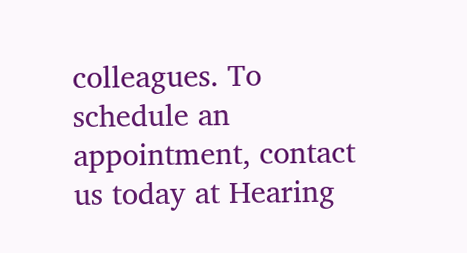colleagues. To schedule an appointment, contact us today at Hearing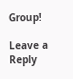Group!

Leave a Reply